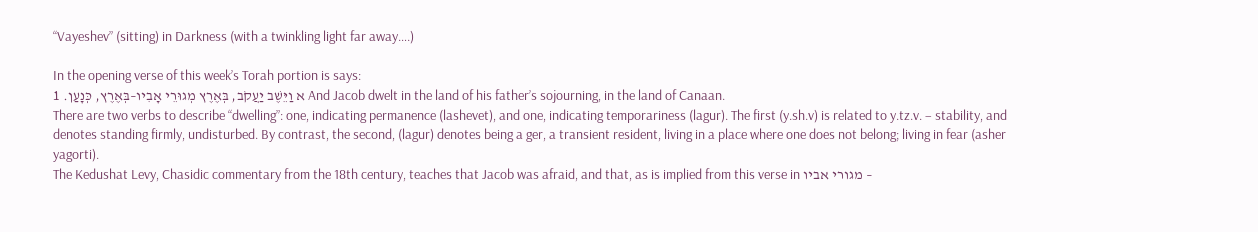“Vayeshev” (sitting) in Darkness (with a twinkling light far away….)

In the opening verse of this week’s Torah portion is says:
א וַיֵּשֶׁב יַעֲקֹב, בְּאֶרֶץ מְגוּרֵי אָבִיו–בְּאֶרֶץ, כְּנָעַן. 1 And Jacob dwelt in the land of his father’s sojourning, in the land of Canaan.
There are two verbs to describe “dwelling”: one, indicating permanence (lashevet), and one, indicating temporariness (lagur). The first (y.sh.v) is related to y.tz.v. – stability, and denotes standing firmly, undisturbed. By contrast, the second, (lagur) denotes being a ger, a transient resident, living in a place where one does not belong; living in fear (asher yagorti).
The Kedushat Levy, Chasidic commentary from the 18th century, teaches that Jacob was afraid, and that, as is implied from this verse in מגורי אביו –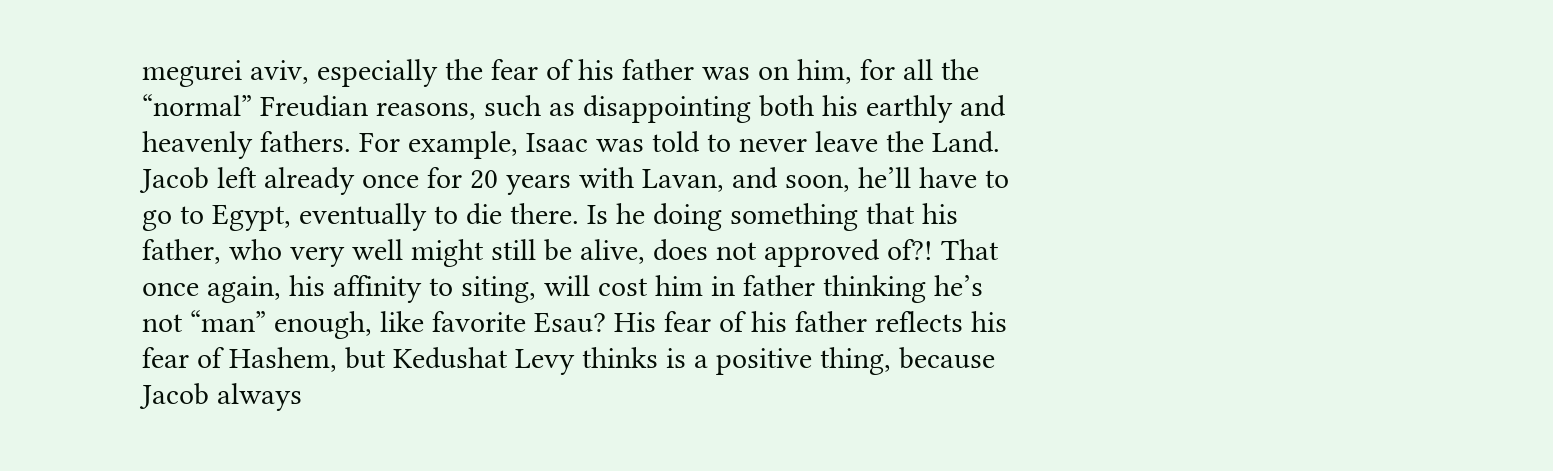megurei aviv, especially the fear of his father was on him, for all the “normal” Freudian reasons, such as disappointing both his earthly and heavenly fathers. For example, Isaac was told to never leave the Land. Jacob left already once for 20 years with Lavan, and soon, he’ll have to go to Egypt, eventually to die there. Is he doing something that his father, who very well might still be alive, does not approved of?! That once again, his affinity to siting, will cost him in father thinking he’s not “man” enough, like favorite Esau? His fear of his father reflects his fear of Hashem, but Kedushat Levy thinks is a positive thing, because Jacob always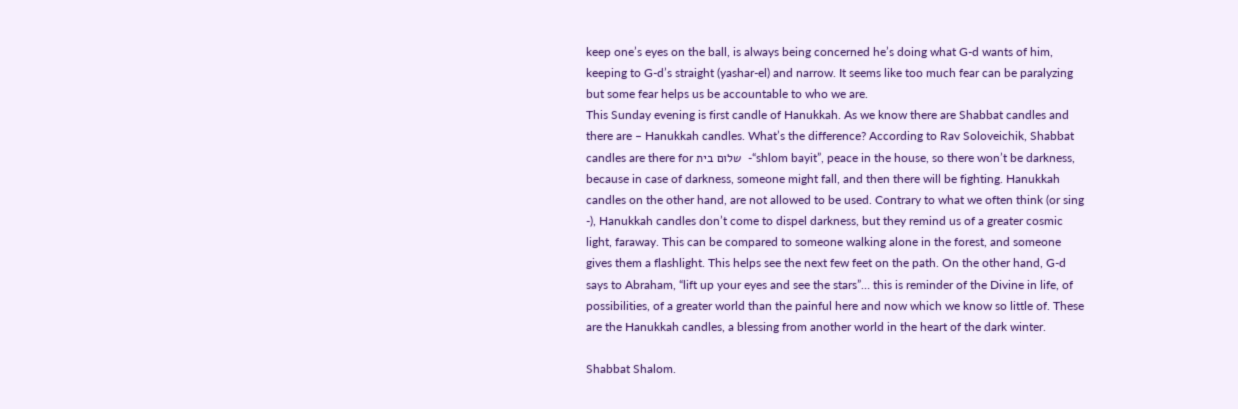keep one’s eyes on the ball, is always being concerned he’s doing what G-d wants of him, keeping to G-d’s straight (yashar-el) and narrow. It seems like too much fear can be paralyzing but some fear helps us be accountable to who we are.
This Sunday evening is first candle of Hanukkah. As we know there are Shabbat candles and there are – Hanukkah candles. What’s the difference? According to Rav Soloveichik, Shabbat candles are there for שלום בית  -“shlom bayit”, peace in the house, so there won’t be darkness, because in case of darkness, someone might fall, and then there will be fighting. Hanukkah candles on the other hand, are not allowed to be used. Contrary to what we often think (or sing -), Hanukkah candles don’t come to dispel darkness, but they remind us of a greater cosmic light, faraway. This can be compared to someone walking alone in the forest, and someone gives them a flashlight. This helps see the next few feet on the path. On the other hand, G-d says to Abraham, “lift up your eyes and see the stars”… this is reminder of the Divine in life, of possibilities, of a greater world than the painful here and now which we know so little of. These are the Hanukkah candles, a blessing from another world in the heart of the dark winter.

Shabbat Shalom.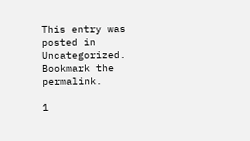This entry was posted in Uncategorized. Bookmark the permalink.

1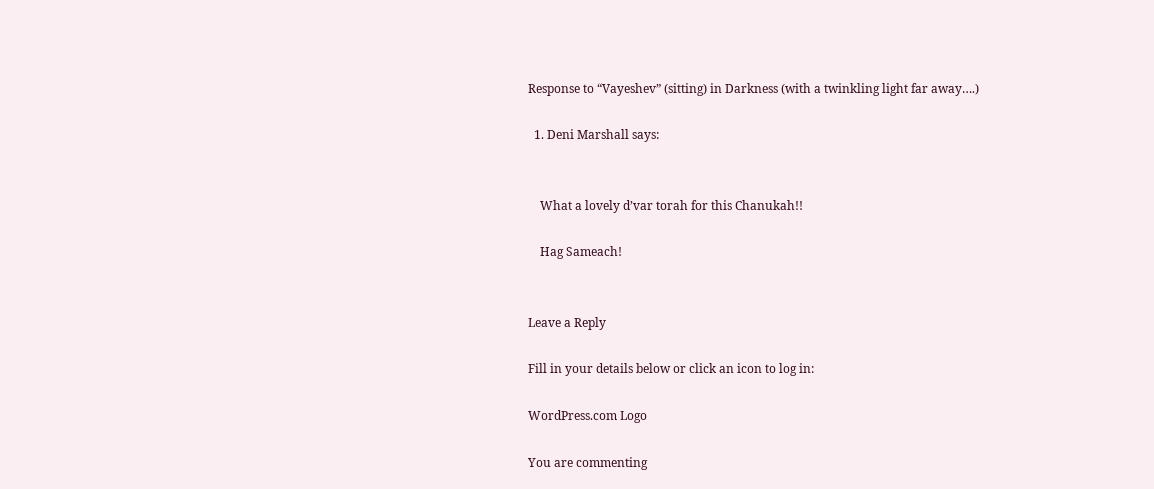Response to “Vayeshev” (sitting) in Darkness (with a twinkling light far away….)

  1. Deni Marshall says:


    What a lovely d’var torah for this Chanukah!!

    Hag Sameach!


Leave a Reply

Fill in your details below or click an icon to log in:

WordPress.com Logo

You are commenting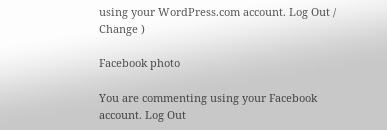using your WordPress.com account. Log Out /  Change )

Facebook photo

You are commenting using your Facebook account. Log Out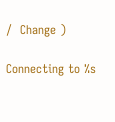/  Change )

Connecting to %s